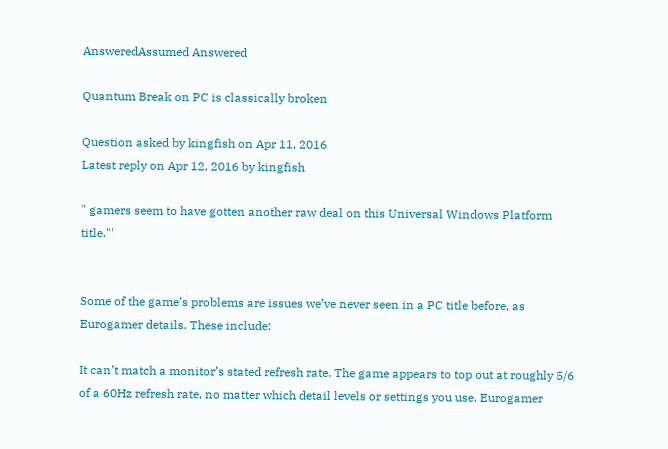AnsweredAssumed Answered

Quantum Break on PC is classically broken

Question asked by kingfish on Apr 11, 2016
Latest reply on Apr 12, 2016 by kingfish

" gamers seem to have gotten another raw deal on this Universal Windows Platform title."'


Some of the game’s problems are issues we’ve never seen in a PC title before, as Eurogamer details. These include:

It can’t match a monitor’s stated refresh rate. The game appears to top out at roughly 5/6 of a 60Hz refresh rate, no matter which detail levels or settings you use. Eurogamer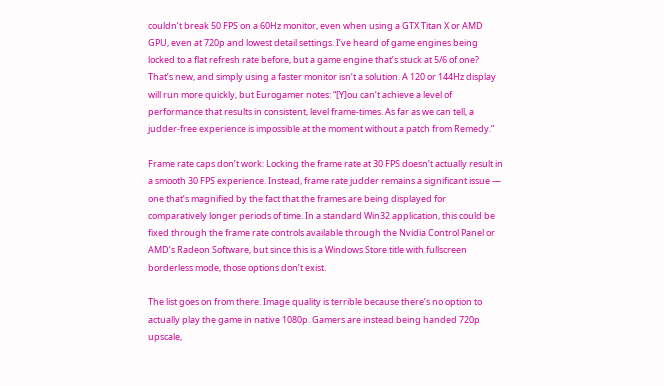couldn’t break 50 FPS on a 60Hz monitor, even when using a GTX Titan X or AMD GPU, even at 720p and lowest detail settings. I’ve heard of game engines being locked to a flat refresh rate before, but a game engine that’s stuck at 5/6 of one? That’s new, and simply using a faster monitor isn’t a solution. A 120 or 144Hz display will run more quickly, but Eurogamer notes: “[Y]ou can’t achieve a level of performance that results in consistent, level frame-times. As far as we can tell, a judder-free experience is impossible at the moment without a patch from Remedy.”

Frame rate caps don’t work: Locking the frame rate at 30 FPS doesn’t actually result in a smooth 30 FPS experience. Instead, frame rate judder remains a significant issue — one that’s magnified by the fact that the frames are being displayed for comparatively longer periods of time. In a standard Win32 application, this could be fixed through the frame rate controls available through the Nvidia Control Panel or AMD’s Radeon Software, but since this is a Windows Store title with fullscreen borderless mode, those options don’t exist.

The list goes on from there. Image quality is terrible because there’s no option to actually play the game in native 1080p. Gamers are instead being handed 720p upscale,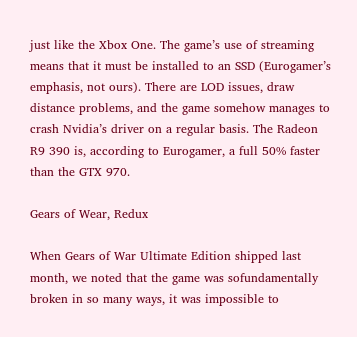just like the Xbox One. The game’s use of streaming means that it must be installed to an SSD (Eurogamer’s emphasis, not ours). There are LOD issues, draw distance problems, and the game somehow manages to crash Nvidia’s driver on a regular basis. The Radeon R9 390 is, according to Eurogamer, a full 50% faster than the GTX 970.

Gears of Wear, Redux

When Gears of War Ultimate Edition shipped last month, we noted that the game was sofundamentally broken in so many ways, it was impossible to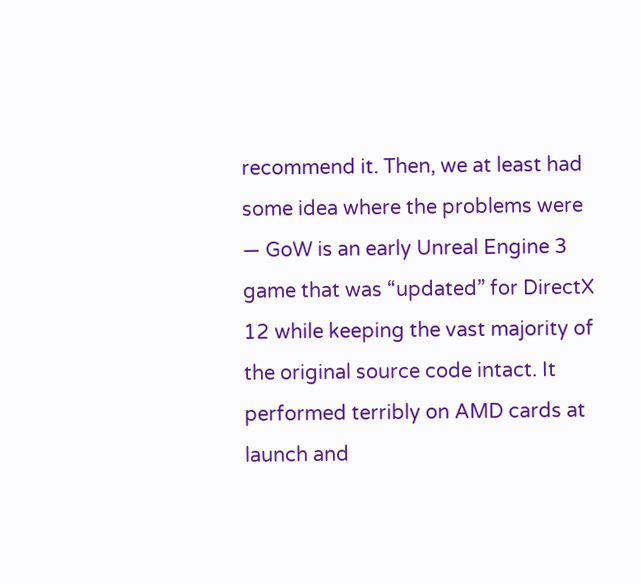recommend it. Then, we at least had some idea where the problems were — GoW is an early Unreal Engine 3 game that was “updated” for DirectX 12 while keeping the vast majority of the original source code intact. It performed terribly on AMD cards at launch and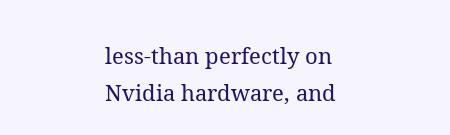less-than perfectly on Nvidia hardware, and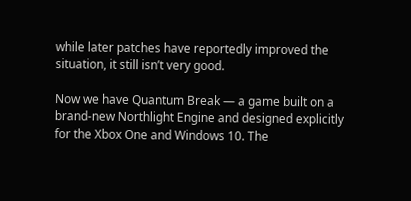while later patches have reportedly improved the situation, it still isn’t very good.

Now we have Quantum Break — a game built on a brand-new Northlight Engine and designed explicitly for the Xbox One and Windows 10. The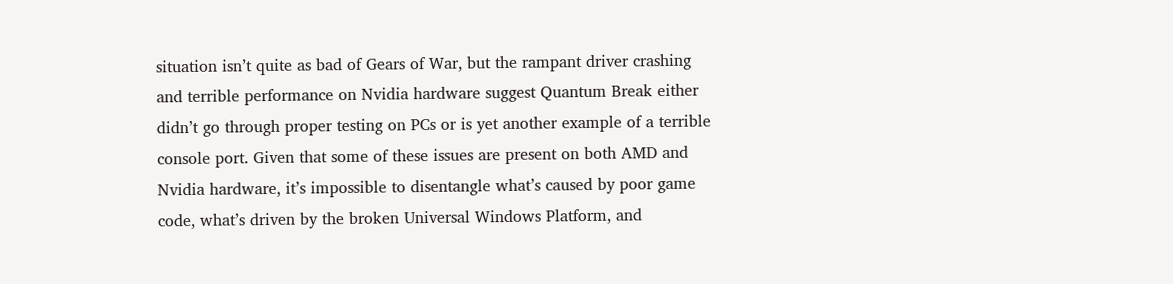situation isn’t quite as bad of Gears of War, but the rampant driver crashing and terrible performance on Nvidia hardware suggest Quantum Break either didn’t go through proper testing on PCs or is yet another example of a terrible console port. Given that some of these issues are present on both AMD and Nvidia hardware, it’s impossible to disentangle what’s caused by poor game code, what’s driven by the broken Universal Windows Platform, and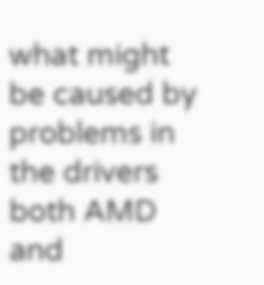what might be caused by problems in the drivers both AMD and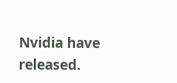Nvidia have released.